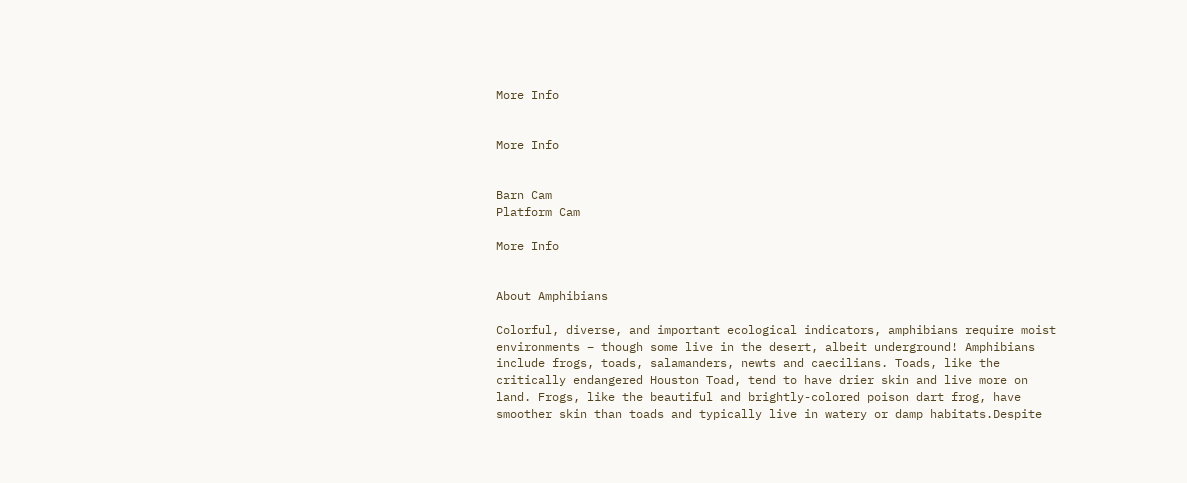More Info


More Info


Barn Cam
Platform Cam

More Info


About Amphibians

Colorful, diverse, and important ecological indicators, amphibians require moist environments – though some live in the desert, albeit underground! Amphibians include frogs, toads, salamanders, newts and caecilians. Toads, like the critically endangered Houston Toad, tend to have drier skin and live more on land. Frogs, like the beautiful and brightly-colored poison dart frog, have smoother skin than toads and typically live in watery or damp habitats.Despite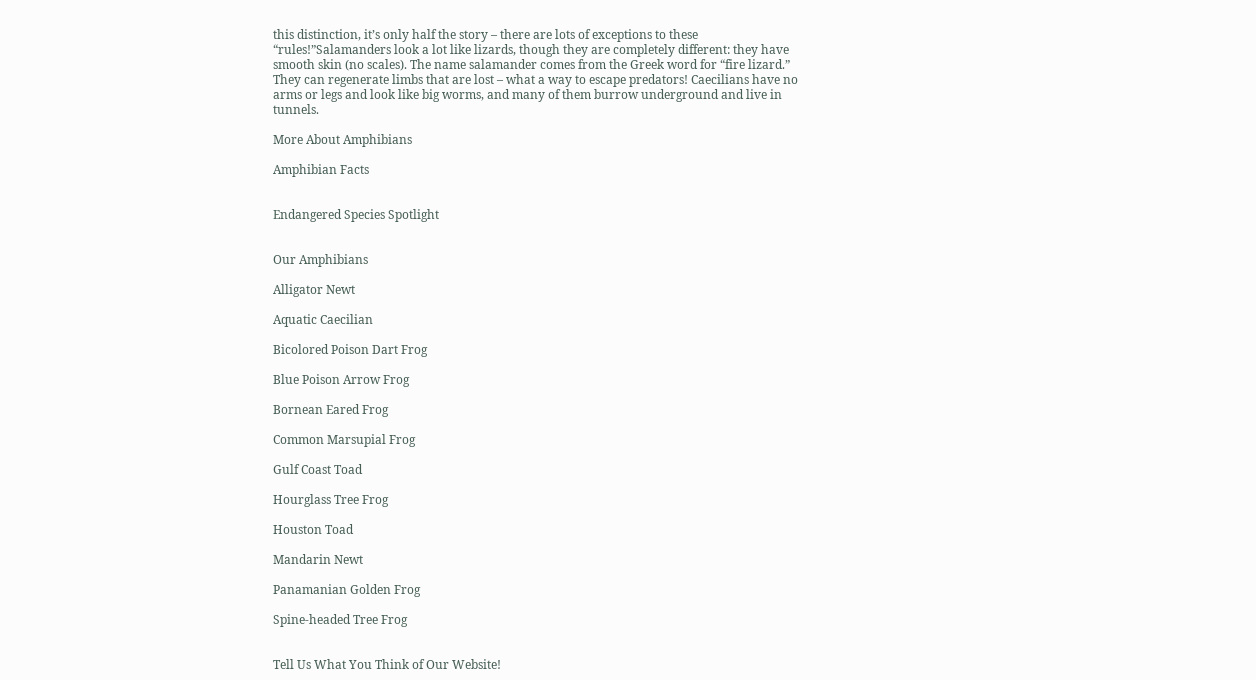this distinction, it’s only half the story – there are lots of exceptions to these “rules!”Salamanders look a lot like lizards, though they are completely different: they have smooth skin (no scales). The name salamander comes from the Greek word for “fire lizard.” They can regenerate limbs that are lost – what a way to escape predators! Caecilians have no arms or legs and look like big worms, and many of them burrow underground and live in tunnels.

More About Amphibians

Amphibian Facts


Endangered Species Spotlight


Our Amphibians

Alligator Newt

Aquatic Caecilian

Bicolored Poison Dart Frog

Blue Poison Arrow Frog

Bornean Eared Frog

Common Marsupial Frog

Gulf Coast Toad

Hourglass Tree Frog

Houston Toad

Mandarin Newt

Panamanian Golden Frog

Spine-headed Tree Frog


Tell Us What You Think of Our Website!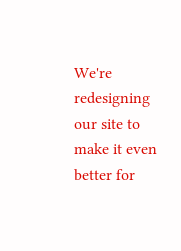We're redesigning our site to make it even better for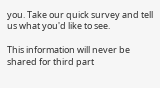you. Take our quick survey and tell us what you'd like to see.

This information will never be shared for third part